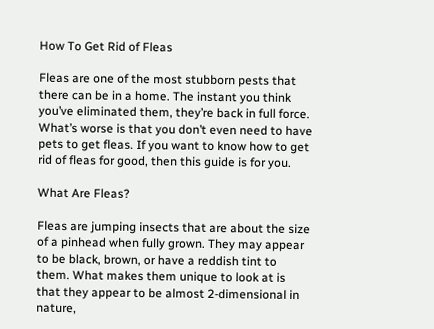How To Get Rid of Fleas

Fleas are one of the most stubborn pests that there can be in a home. The instant you think you’ve eliminated them, they’re back in full force. What’s worse is that you don’t even need to have pets to get fleas. If you want to know how to get rid of fleas for good, then this guide is for you.

What Are Fleas?

Fleas are jumping insects that are about the size of a pinhead when fully grown. They may appear to be black, brown, or have a reddish tint to them. What makes them unique to look at is that they appear to be almost 2-dimensional in nature,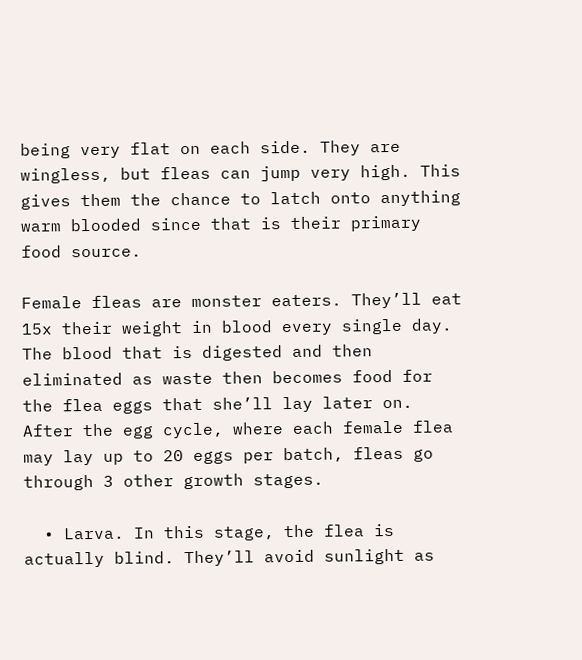being very flat on each side. They are wingless, but fleas can jump very high. This gives them the chance to latch onto anything warm blooded since that is their primary food source.

Female fleas are monster eaters. They’ll eat 15x their weight in blood every single day. The blood that is digested and then eliminated as waste then becomes food for the flea eggs that she’ll lay later on. After the egg cycle, where each female flea may lay up to 20 eggs per batch, fleas go through 3 other growth stages.

  • Larva. In this stage, the flea is actually blind. They’ll avoid sunlight as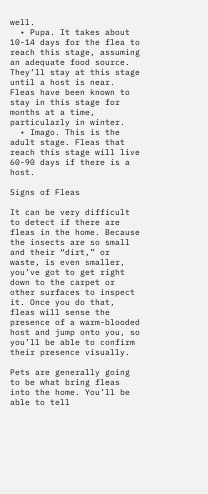well.
  • Pupa. It takes about 10-14 days for the flea to reach this stage, assuming an adequate food source. They’ll stay at this stage until a host is near. Fleas have been known to stay in this stage for months at a time, particularly in winter.
  • Imago. This is the adult stage. Fleas that reach this stage will live 60-90 days if there is a host.

Signs of Fleas

It can be very difficult to detect if there are fleas in the home. Because the insects are so small and their “dirt,” or waste, is even smaller, you’ve got to get right down to the carpet or other surfaces to inspect it. Once you do that, fleas will sense the presence of a warm-blooded host and jump onto you, so you’ll be able to confirm their presence visually.

Pets are generally going to be what bring fleas into the home. You’ll be able to tell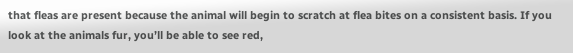that fleas are present because the animal will begin to scratch at flea bites on a consistent basis. If you look at the animals fur, you’ll be able to see red,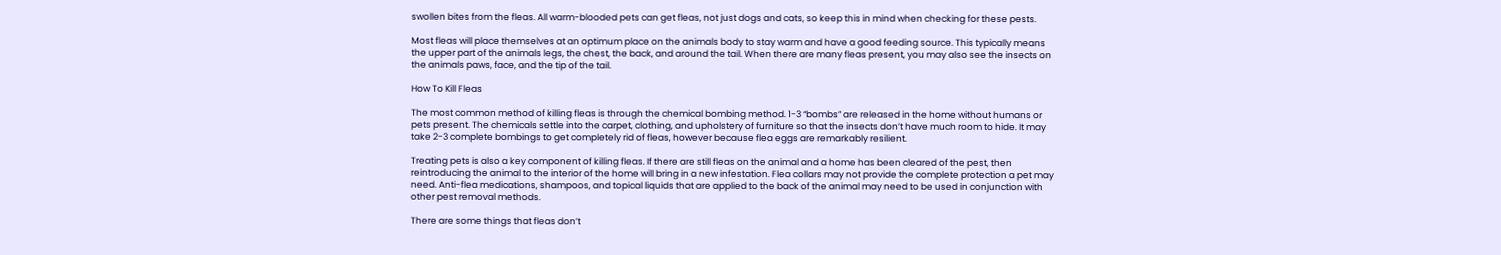swollen bites from the fleas. All warm-blooded pets can get fleas, not just dogs and cats, so keep this in mind when checking for these pests.

Most fleas will place themselves at an optimum place on the animals body to stay warm and have a good feeding source. This typically means the upper part of the animals legs, the chest, the back, and around the tail. When there are many fleas present, you may also see the insects on the animals paws, face, and the tip of the tail.

How To Kill Fleas

The most common method of killing fleas is through the chemical bombing method. 1-3 “bombs” are released in the home without humans or pets present. The chemicals settle into the carpet, clothing, and upholstery of furniture so that the insects don’t have much room to hide. It may take 2-3 complete bombings to get completely rid of fleas, however because flea eggs are remarkably resilient.

Treating pets is also a key component of killing fleas. If there are still fleas on the animal and a home has been cleared of the pest, then reintroducing the animal to the interior of the home will bring in a new infestation. Flea collars may not provide the complete protection a pet may need. Anti-flea medications, shampoos, and topical liquids that are applied to the back of the animal may need to be used in conjunction with other pest removal methods.

There are some things that fleas don’t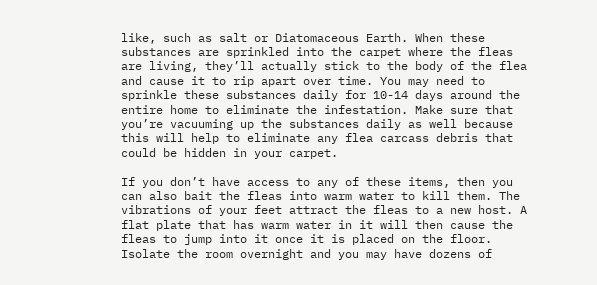like, such as salt or Diatomaceous Earth. When these substances are sprinkled into the carpet where the fleas are living, they’ll actually stick to the body of the flea and cause it to rip apart over time. You may need to sprinkle these substances daily for 10-14 days around the entire home to eliminate the infestation. Make sure that you’re vacuuming up the substances daily as well because this will help to eliminate any flea carcass debris that could be hidden in your carpet.

If you don’t have access to any of these items, then you can also bait the fleas into warm water to kill them. The vibrations of your feet attract the fleas to a new host. A flat plate that has warm water in it will then cause the fleas to jump into it once it is placed on the floor. Isolate the room overnight and you may have dozens of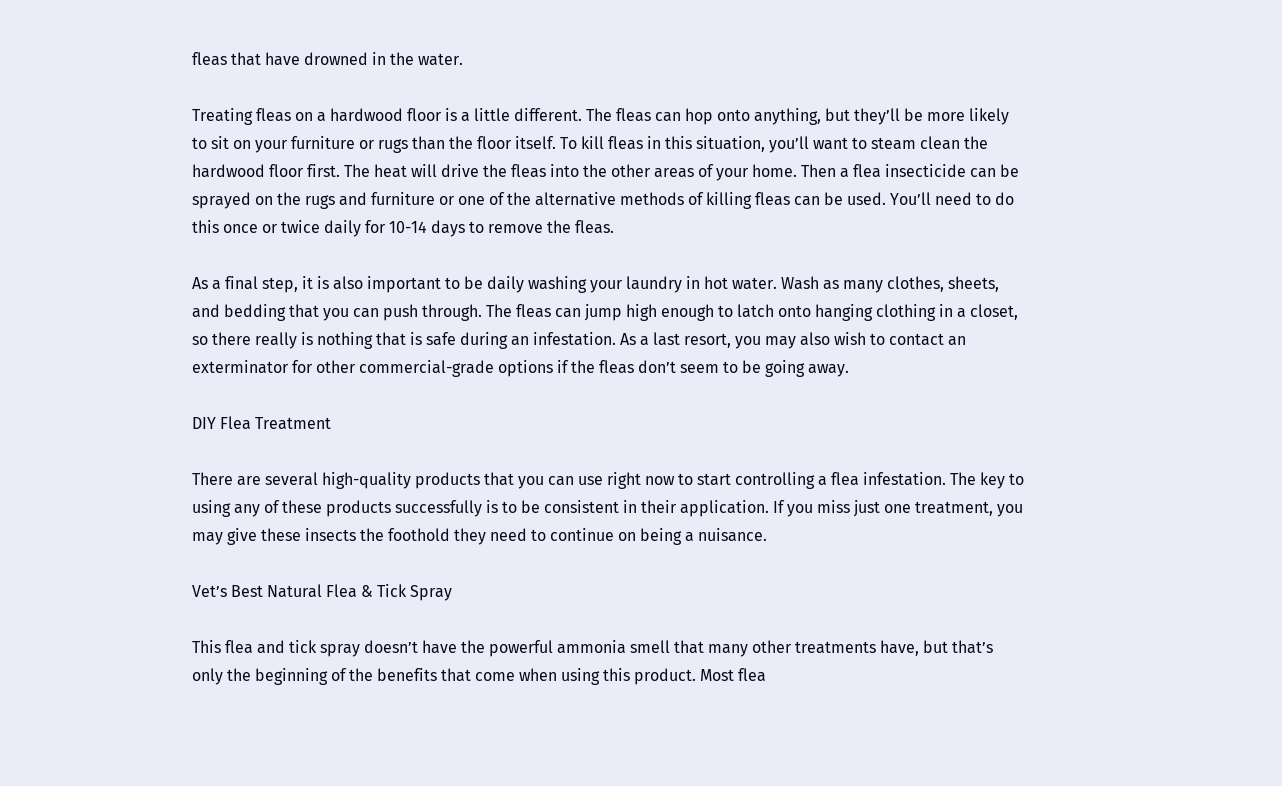fleas that have drowned in the water.

Treating fleas on a hardwood floor is a little different. The fleas can hop onto anything, but they’ll be more likely to sit on your furniture or rugs than the floor itself. To kill fleas in this situation, you’ll want to steam clean the hardwood floor first. The heat will drive the fleas into the other areas of your home. Then a flea insecticide can be sprayed on the rugs and furniture or one of the alternative methods of killing fleas can be used. You’ll need to do this once or twice daily for 10-14 days to remove the fleas.

As a final step, it is also important to be daily washing your laundry in hot water. Wash as many clothes, sheets, and bedding that you can push through. The fleas can jump high enough to latch onto hanging clothing in a closet, so there really is nothing that is safe during an infestation. As a last resort, you may also wish to contact an exterminator for other commercial-grade options if the fleas don’t seem to be going away.

DIY Flea Treatment

There are several high-quality products that you can use right now to start controlling a flea infestation. The key to using any of these products successfully is to be consistent in their application. If you miss just one treatment, you may give these insects the foothold they need to continue on being a nuisance.

Vet’s Best Natural Flea & Tick Spray

This flea and tick spray doesn’t have the powerful ammonia smell that many other treatments have, but that’s only the beginning of the benefits that come when using this product. Most flea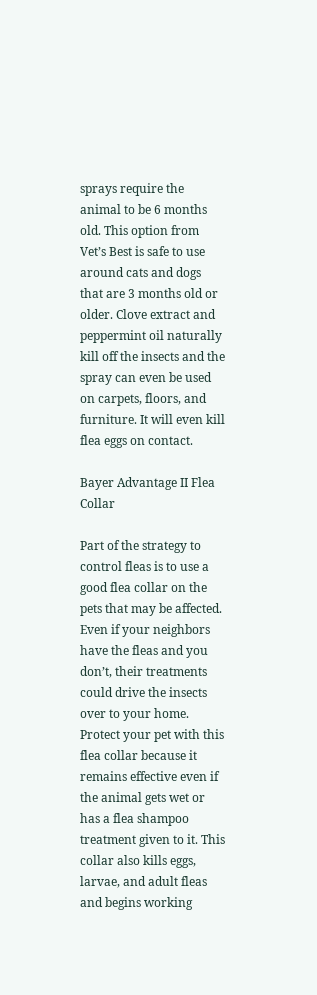sprays require the animal to be 6 months old. This option from Vet’s Best is safe to use around cats and dogs that are 3 months old or older. Clove extract and peppermint oil naturally kill off the insects and the spray can even be used on carpets, floors, and furniture. It will even kill flea eggs on contact.

Bayer Advantage II Flea Collar

Part of the strategy to control fleas is to use a good flea collar on the pets that may be affected. Even if your neighbors have the fleas and you don’t, their treatments could drive the insects over to your home. Protect your pet with this flea collar because it remains effective even if the animal gets wet or has a flea shampoo treatment given to it. This collar also kills eggs, larvae, and adult fleas and begins working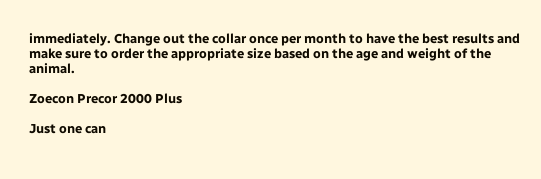immediately. Change out the collar once per month to have the best results and make sure to order the appropriate size based on the age and weight of the animal.

Zoecon Precor 2000 Plus

Just one can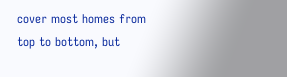cover most homes from top to bottom, but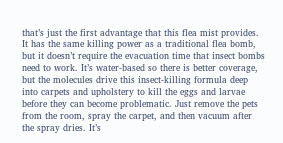that’s just the first advantage that this flea mist provides. It has the same killing power as a traditional flea bomb, but it doesn’t require the evacuation time that insect bombs need to work. It’s water-based so there is better coverage, but the molecules drive this insect-killing formula deep into carpets and upholstery to kill the eggs and larvae before they can become problematic. Just remove the pets from the room, spray the carpet, and then vacuum after the spray dries. It’s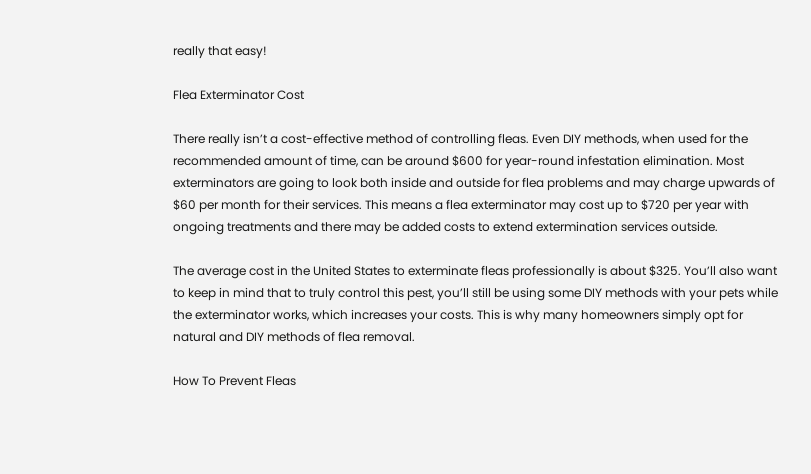really that easy!

Flea Exterminator Cost

There really isn’t a cost-effective method of controlling fleas. Even DIY methods, when used for the recommended amount of time, can be around $600 for year-round infestation elimination. Most exterminators are going to look both inside and outside for flea problems and may charge upwards of $60 per month for their services. This means a flea exterminator may cost up to $720 per year with ongoing treatments and there may be added costs to extend extermination services outside.

The average cost in the United States to exterminate fleas professionally is about $325. You’ll also want to keep in mind that to truly control this pest, you’ll still be using some DIY methods with your pets while the exterminator works, which increases your costs. This is why many homeowners simply opt for natural and DIY methods of flea removal.

How To Prevent Fleas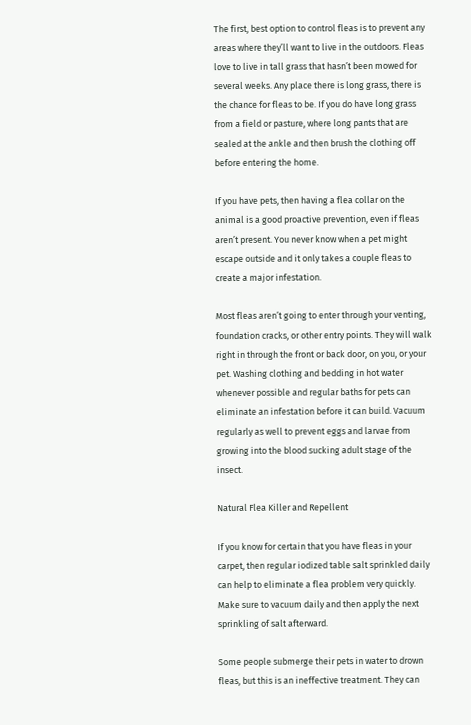The first, best option to control fleas is to prevent any areas where they’ll want to live in the outdoors. Fleas love to live in tall grass that hasn’t been mowed for several weeks. Any place there is long grass, there is the chance for fleas to be. If you do have long grass from a field or pasture, where long pants that are sealed at the ankle and then brush the clothing off before entering the home.

If you have pets, then having a flea collar on the animal is a good proactive prevention, even if fleas aren’t present. You never know when a pet might escape outside and it only takes a couple fleas to create a major infestation.

Most fleas aren’t going to enter through your venting, foundation cracks, or other entry points. They will walk right in through the front or back door, on you, or your pet. Washing clothing and bedding in hot water whenever possible and regular baths for pets can eliminate an infestation before it can build. Vacuum regularly as well to prevent eggs and larvae from growing into the blood sucking adult stage of the insect.

Natural Flea Killer and Repellent

If you know for certain that you have fleas in your carpet, then regular iodized table salt sprinkled daily can help to eliminate a flea problem very quickly. Make sure to vacuum daily and then apply the next sprinkling of salt afterward.

Some people submerge their pets in water to drown fleas, but this is an ineffective treatment. They can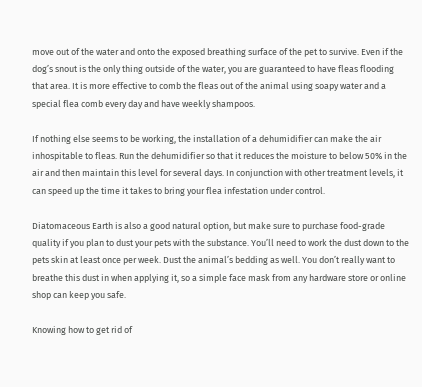move out of the water and onto the exposed breathing surface of the pet to survive. Even if the dog’s snout is the only thing outside of the water, you are guaranteed to have fleas flooding that area. It is more effective to comb the fleas out of the animal using soapy water and a special flea comb every day and have weekly shampoos.

If nothing else seems to be working, the installation of a dehumidifier can make the air inhospitable to fleas. Run the dehumidifier so that it reduces the moisture to below 50% in the air and then maintain this level for several days. In conjunction with other treatment levels, it can speed up the time it takes to bring your flea infestation under control.

Diatomaceous Earth is also a good natural option, but make sure to purchase food-grade quality if you plan to dust your pets with the substance. You’ll need to work the dust down to the pets skin at least once per week. Dust the animal’s bedding as well. You don’t really want to breathe this dust in when applying it, so a simple face mask from any hardware store or online shop can keep you safe.

Knowing how to get rid of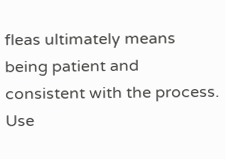fleas ultimately means being patient and consistent with the process. Use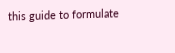this guide to formulate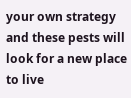your own strategy and these pests will look for a new place to live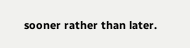sooner rather than later.